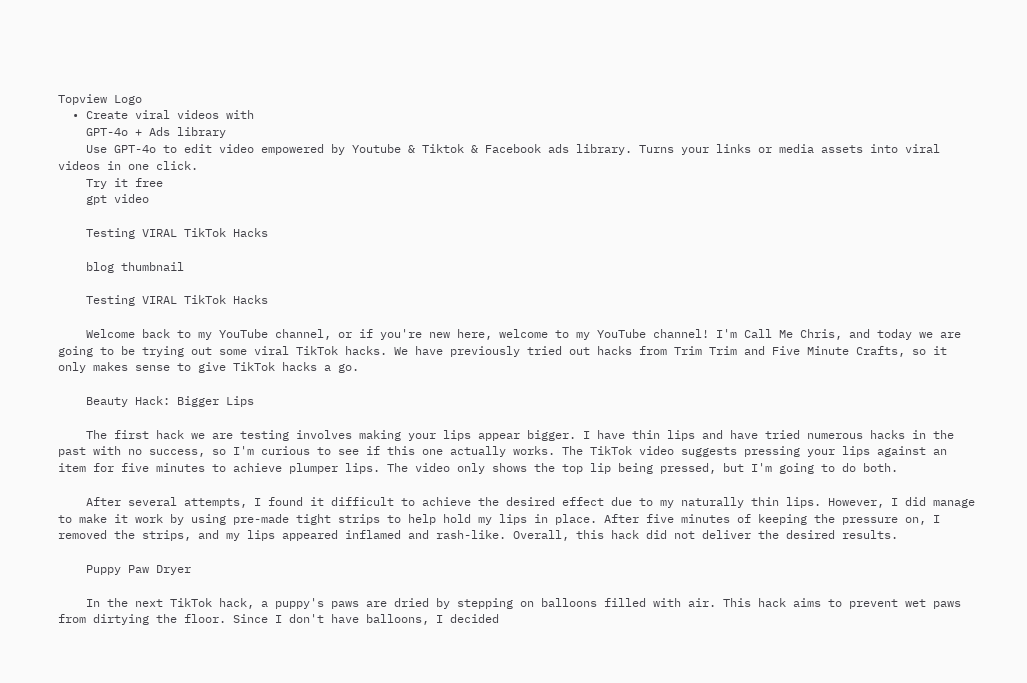Topview Logo
  • Create viral videos with
    GPT-4o + Ads library
    Use GPT-4o to edit video empowered by Youtube & Tiktok & Facebook ads library. Turns your links or media assets into viral videos in one click.
    Try it free
    gpt video

    Testing VIRAL TikTok Hacks

    blog thumbnail

    Testing VIRAL TikTok Hacks

    Welcome back to my YouTube channel, or if you're new here, welcome to my YouTube channel! I'm Call Me Chris, and today we are going to be trying out some viral TikTok hacks. We have previously tried out hacks from Trim Trim and Five Minute Crafts, so it only makes sense to give TikTok hacks a go.

    Beauty Hack: Bigger Lips

    The first hack we are testing involves making your lips appear bigger. I have thin lips and have tried numerous hacks in the past with no success, so I'm curious to see if this one actually works. The TikTok video suggests pressing your lips against an item for five minutes to achieve plumper lips. The video only shows the top lip being pressed, but I'm going to do both.

    After several attempts, I found it difficult to achieve the desired effect due to my naturally thin lips. However, I did manage to make it work by using pre-made tight strips to help hold my lips in place. After five minutes of keeping the pressure on, I removed the strips, and my lips appeared inflamed and rash-like. Overall, this hack did not deliver the desired results.

    Puppy Paw Dryer

    In the next TikTok hack, a puppy's paws are dried by stepping on balloons filled with air. This hack aims to prevent wet paws from dirtying the floor. Since I don't have balloons, I decided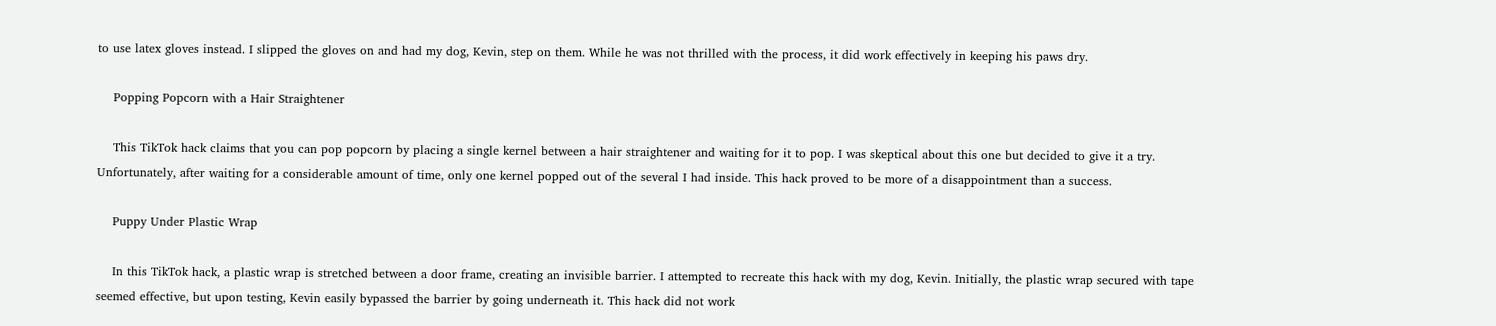to use latex gloves instead. I slipped the gloves on and had my dog, Kevin, step on them. While he was not thrilled with the process, it did work effectively in keeping his paws dry.

    Popping Popcorn with a Hair Straightener

    This TikTok hack claims that you can pop popcorn by placing a single kernel between a hair straightener and waiting for it to pop. I was skeptical about this one but decided to give it a try. Unfortunately, after waiting for a considerable amount of time, only one kernel popped out of the several I had inside. This hack proved to be more of a disappointment than a success.

    Puppy Under Plastic Wrap

    In this TikTok hack, a plastic wrap is stretched between a door frame, creating an invisible barrier. I attempted to recreate this hack with my dog, Kevin. Initially, the plastic wrap secured with tape seemed effective, but upon testing, Kevin easily bypassed the barrier by going underneath it. This hack did not work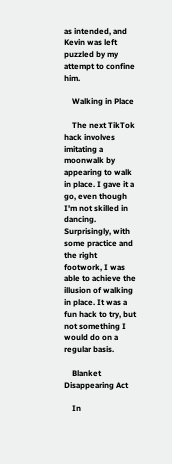as intended, and Kevin was left puzzled by my attempt to confine him.

    Walking in Place

    The next TikTok hack involves imitating a moonwalk by appearing to walk in place. I gave it a go, even though I'm not skilled in dancing. Surprisingly, with some practice and the right footwork, I was able to achieve the illusion of walking in place. It was a fun hack to try, but not something I would do on a regular basis.

    Blanket Disappearing Act

    In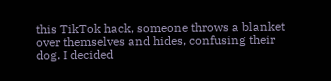this TikTok hack, someone throws a blanket over themselves and hides, confusing their dog. I decided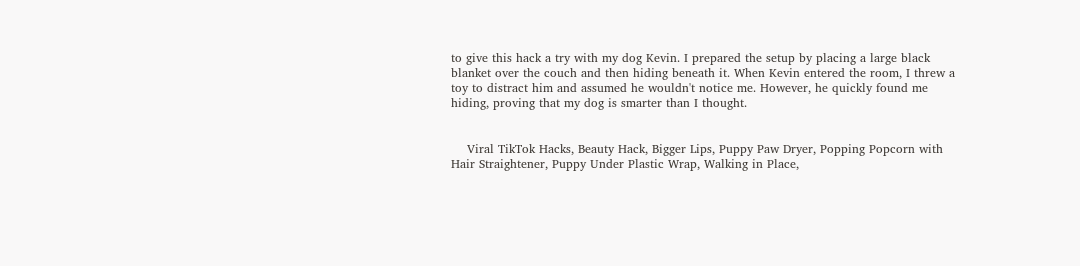to give this hack a try with my dog Kevin. I prepared the setup by placing a large black blanket over the couch and then hiding beneath it. When Kevin entered the room, I threw a toy to distract him and assumed he wouldn't notice me. However, he quickly found me hiding, proving that my dog is smarter than I thought.


    Viral TikTok Hacks, Beauty Hack, Bigger Lips, Puppy Paw Dryer, Popping Popcorn with Hair Straightener, Puppy Under Plastic Wrap, Walking in Place,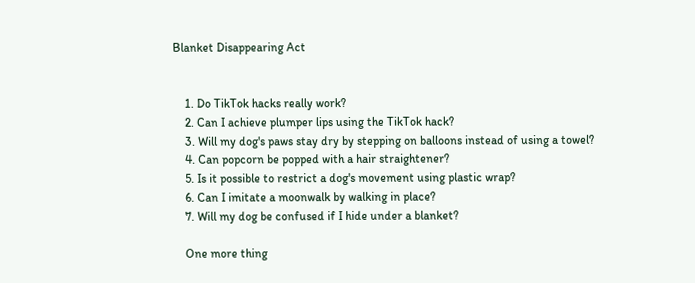Blanket Disappearing Act


    1. Do TikTok hacks really work?
    2. Can I achieve plumper lips using the TikTok hack?
    3. Will my dog's paws stay dry by stepping on balloons instead of using a towel?
    4. Can popcorn be popped with a hair straightener?
    5. Is it possible to restrict a dog's movement using plastic wrap?
    6. Can I imitate a moonwalk by walking in place?
    7. Will my dog be confused if I hide under a blanket?

    One more thing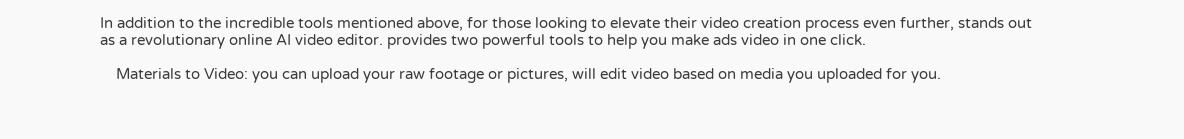In addition to the incredible tools mentioned above, for those looking to elevate their video creation process even further, stands out as a revolutionary online AI video editor. provides two powerful tools to help you make ads video in one click.

    Materials to Video: you can upload your raw footage or pictures, will edit video based on media you uploaded for you.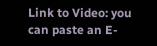Link to Video: you can paste an E-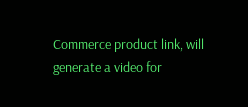Commerce product link, will generate a video for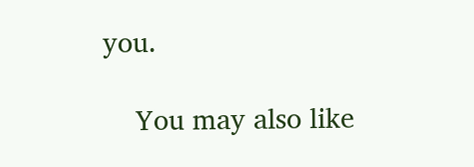you.

    You may also like